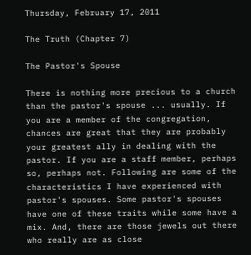Thursday, February 17, 2011

The Truth (Chapter 7)

The Pastor's Spouse

There is nothing more precious to a church than the pastor's spouse ... usually. If you are a member of the congregation, chances are great that they are probably your greatest ally in dealing with the pastor. If you are a staff member, perhaps so, perhaps not. Following are some of the characteristics I have experienced with pastor's spouses. Some pastor's spouses have one of these traits while some have a mix. And, there are those jewels out there who really are as close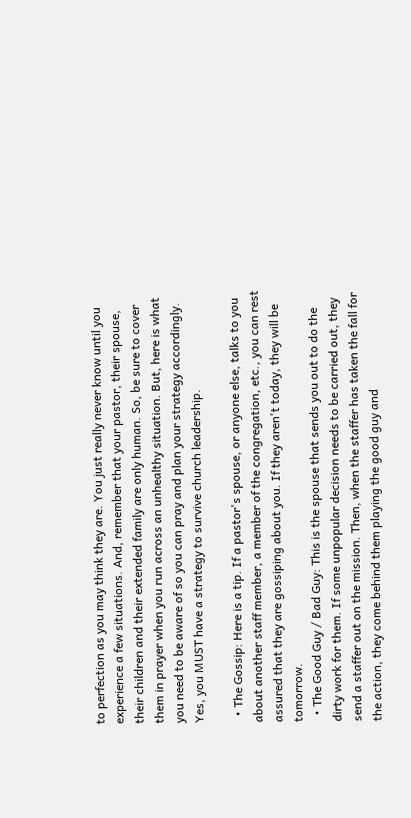to perfection as you may think they are. You just really never know until you experience a few situations. And, remember that your pastor, their spouse, their children and their extended family are only human. So, be sure to cover them in prayer when you run across an unhealthy situation. But, here is what you need to be aware of so you can pray and plan your strategy accordingly. Yes, you MUST have a strategy to survive church leadership.

  • The Gossip: Here is a tip. If a pastor's spouse, or anyone else, talks to you about another staff member, a member of the congregation, etc., you can rest assured that they are gossiping about you. If they aren't today, they will be tomorrow.
  • The Good Guy / Bad Guy: This is the spouse that sends you out to do the dirty work for them. If some unpopular decision needs to be carried out, they send a staffer out on the mission. Then, when the staffer has taken the fall for the action, they come behind them playing the good guy and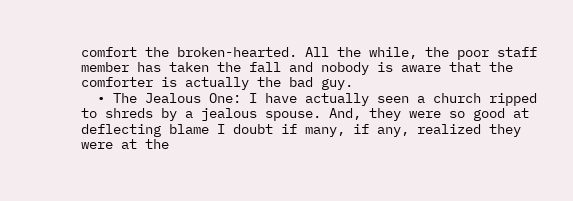comfort the broken-hearted. All the while, the poor staff member has taken the fall and nobody is aware that the comforter is actually the bad guy.
  • The Jealous One: I have actually seen a church ripped to shreds by a jealous spouse. And, they were so good at deflecting blame I doubt if many, if any, realized they were at the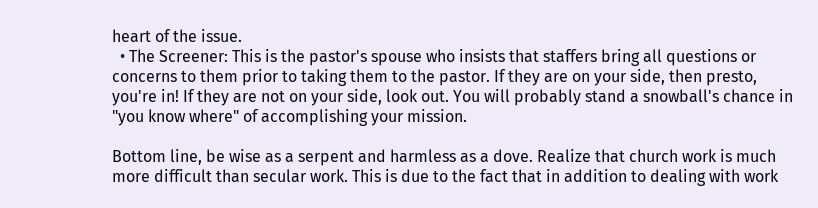heart of the issue.
  • The Screener: This is the pastor's spouse who insists that staffers bring all questions or concerns to them prior to taking them to the pastor. If they are on your side, then presto, you're in! If they are not on your side, look out. You will probably stand a snowball's chance in "you know where" of accomplishing your mission.

Bottom line, be wise as a serpent and harmless as a dove. Realize that church work is much more difficult than secular work. This is due to the fact that in addition to dealing with work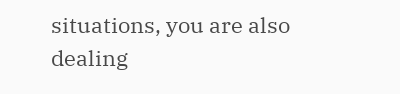situations, you are also dealing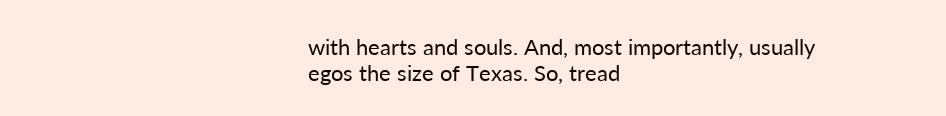with hearts and souls. And, most importantly, usually egos the size of Texas. So, tread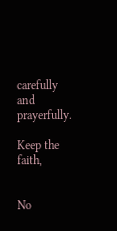carefully and prayerfully.

Keep the faith,


No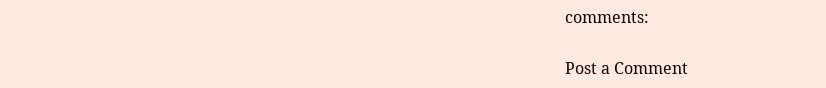comments:

Post a Comment